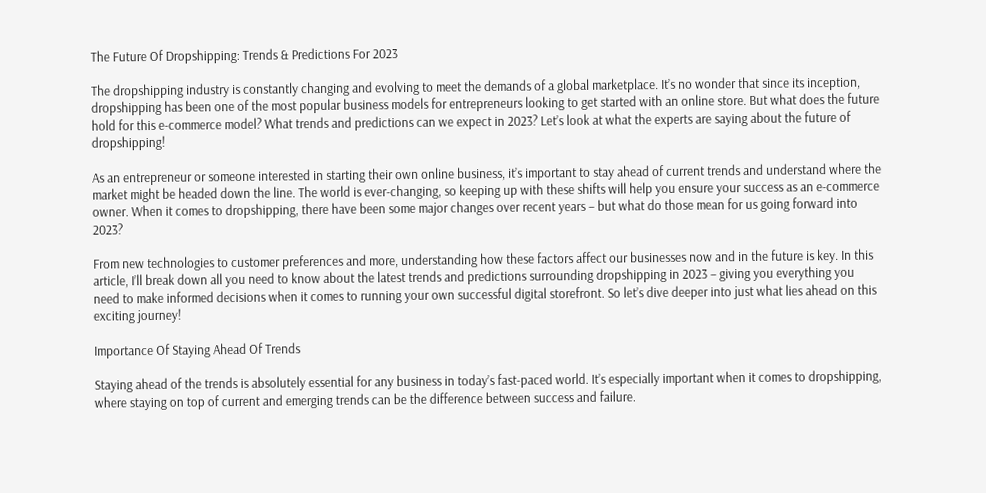The Future Of Dropshipping: Trends & Predictions For 2023

The dropshipping industry is constantly changing and evolving to meet the demands of a global marketplace. It’s no wonder that since its inception, dropshipping has been one of the most popular business models for entrepreneurs looking to get started with an online store. But what does the future hold for this e-commerce model? What trends and predictions can we expect in 2023? Let’s look at what the experts are saying about the future of dropshipping!

As an entrepreneur or someone interested in starting their own online business, it’s important to stay ahead of current trends and understand where the market might be headed down the line. The world is ever-changing, so keeping up with these shifts will help you ensure your success as an e-commerce owner. When it comes to dropshipping, there have been some major changes over recent years – but what do those mean for us going forward into 2023?

From new technologies to customer preferences and more, understanding how these factors affect our businesses now and in the future is key. In this article, I’ll break down all you need to know about the latest trends and predictions surrounding dropshipping in 2023 – giving you everything you need to make informed decisions when it comes to running your own successful digital storefront. So let’s dive deeper into just what lies ahead on this exciting journey!

Importance Of Staying Ahead Of Trends

Staying ahead of the trends is absolutely essential for any business in today’s fast-paced world. It’s especially important when it comes to dropshipping, where staying on top of current and emerging trends can be the difference between success and failure.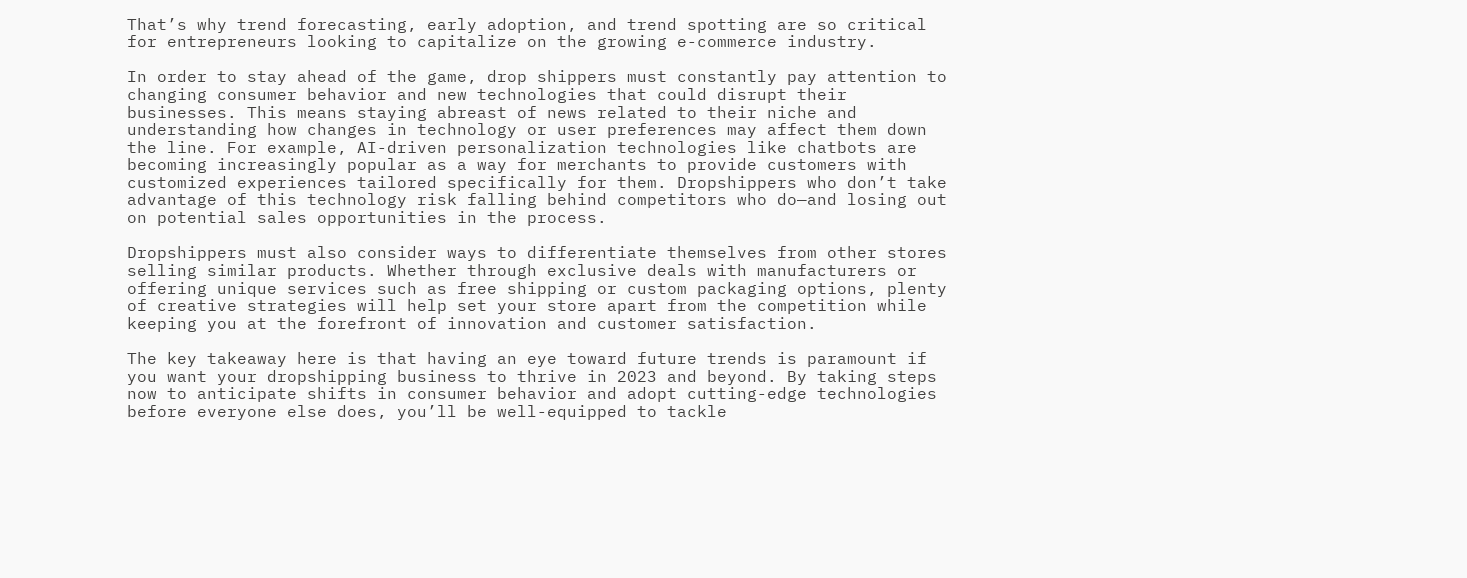That’s why trend forecasting, early adoption, and trend spotting are so critical for entrepreneurs looking to capitalize on the growing e-commerce industry.

In order to stay ahead of the game, drop shippers must constantly pay attention to changing consumer behavior and new technologies that could disrupt their businesses. This means staying abreast of news related to their niche and understanding how changes in technology or user preferences may affect them down the line. For example, AI-driven personalization technologies like chatbots are becoming increasingly popular as a way for merchants to provide customers with customized experiences tailored specifically for them. Dropshippers who don’t take advantage of this technology risk falling behind competitors who do—and losing out on potential sales opportunities in the process.

Dropshippers must also consider ways to differentiate themselves from other stores selling similar products. Whether through exclusive deals with manufacturers or offering unique services such as free shipping or custom packaging options, plenty of creative strategies will help set your store apart from the competition while keeping you at the forefront of innovation and customer satisfaction.

The key takeaway here is that having an eye toward future trends is paramount if you want your dropshipping business to thrive in 2023 and beyond. By taking steps now to anticipate shifts in consumer behavior and adopt cutting-edge technologies before everyone else does, you’ll be well-equipped to tackle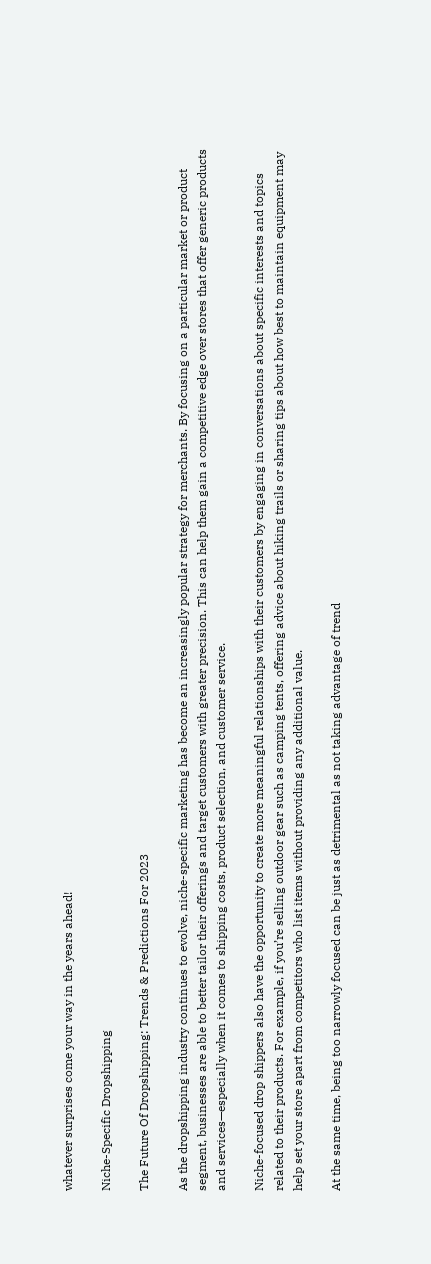whatever surprises come your way in the years ahead!

Niche-Specific Dropshipping

The Future Of Dropshipping: Trends & Predictions For 2023

As the dropshipping industry continues to evolve, niche-specific marketing has become an increasingly popular strategy for merchants. By focusing on a particular market or product segment, businesses are able to better tailor their offerings and target customers with greater precision. This can help them gain a competitive edge over stores that offer generic products and services—especially when it comes to shipping costs, product selection, and customer service.

Niche-focused drop shippers also have the opportunity to create more meaningful relationships with their customers by engaging in conversations about specific interests and topics related to their products. For example, if you’re selling outdoor gear such as camping tents, offering advice about hiking trails or sharing tips about how best to maintain equipment may help set your store apart from competitors who list items without providing any additional value.

At the same time, being too narrowly focused can be just as detrimental as not taking advantage of trend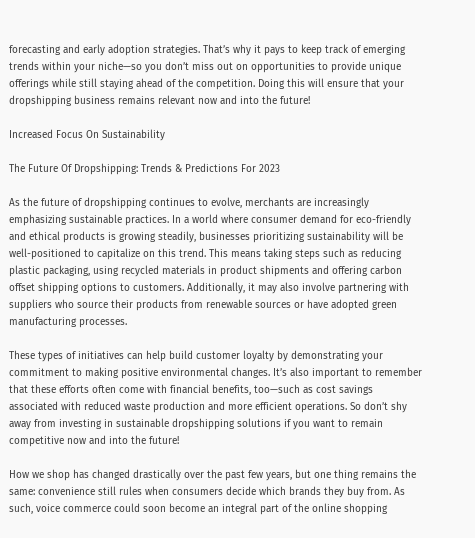forecasting and early adoption strategies. That’s why it pays to keep track of emerging trends within your niche—so you don’t miss out on opportunities to provide unique offerings while still staying ahead of the competition. Doing this will ensure that your dropshipping business remains relevant now and into the future!

Increased Focus On Sustainability

The Future Of Dropshipping: Trends & Predictions For 2023

As the future of dropshipping continues to evolve, merchants are increasingly emphasizing sustainable practices. In a world where consumer demand for eco-friendly and ethical products is growing steadily, businesses prioritizing sustainability will be well-positioned to capitalize on this trend. This means taking steps such as reducing plastic packaging, using recycled materials in product shipments and offering carbon offset shipping options to customers. Additionally, it may also involve partnering with suppliers who source their products from renewable sources or have adopted green manufacturing processes.

These types of initiatives can help build customer loyalty by demonstrating your commitment to making positive environmental changes. It’s also important to remember that these efforts often come with financial benefits, too—such as cost savings associated with reduced waste production and more efficient operations. So don’t shy away from investing in sustainable dropshipping solutions if you want to remain competitive now and into the future!

How we shop has changed drastically over the past few years, but one thing remains the same: convenience still rules when consumers decide which brands they buy from. As such, voice commerce could soon become an integral part of the online shopping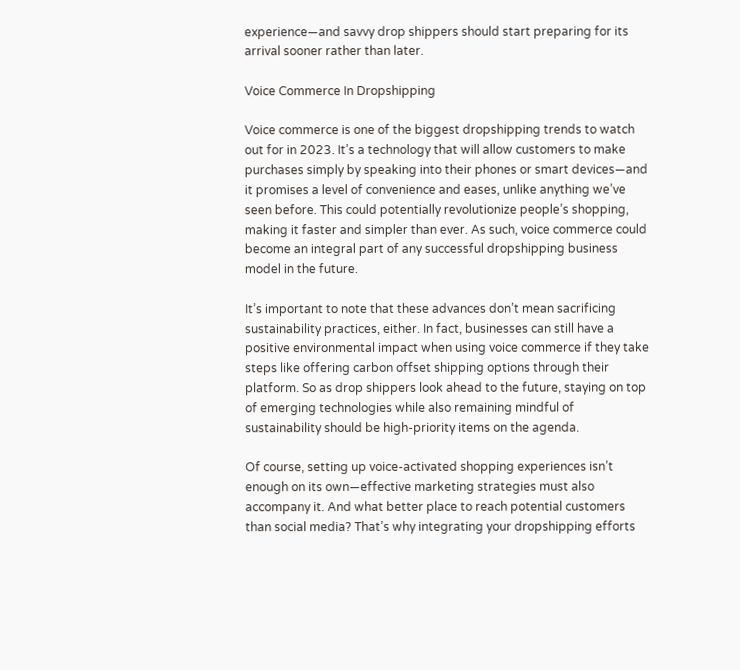experience—and savvy drop shippers should start preparing for its arrival sooner rather than later.

Voice Commerce In Dropshipping

Voice commerce is one of the biggest dropshipping trends to watch out for in 2023. It’s a technology that will allow customers to make purchases simply by speaking into their phones or smart devices—and it promises a level of convenience and eases, unlike anything we’ve seen before. This could potentially revolutionize people’s shopping, making it faster and simpler than ever. As such, voice commerce could become an integral part of any successful dropshipping business model in the future.

It’s important to note that these advances don’t mean sacrificing sustainability practices, either. In fact, businesses can still have a positive environmental impact when using voice commerce if they take steps like offering carbon offset shipping options through their platform. So as drop shippers look ahead to the future, staying on top of emerging technologies while also remaining mindful of sustainability should be high-priority items on the agenda.

Of course, setting up voice-activated shopping experiences isn’t enough on its own—effective marketing strategies must also accompany it. And what better place to reach potential customers than social media? That’s why integrating your dropshipping efforts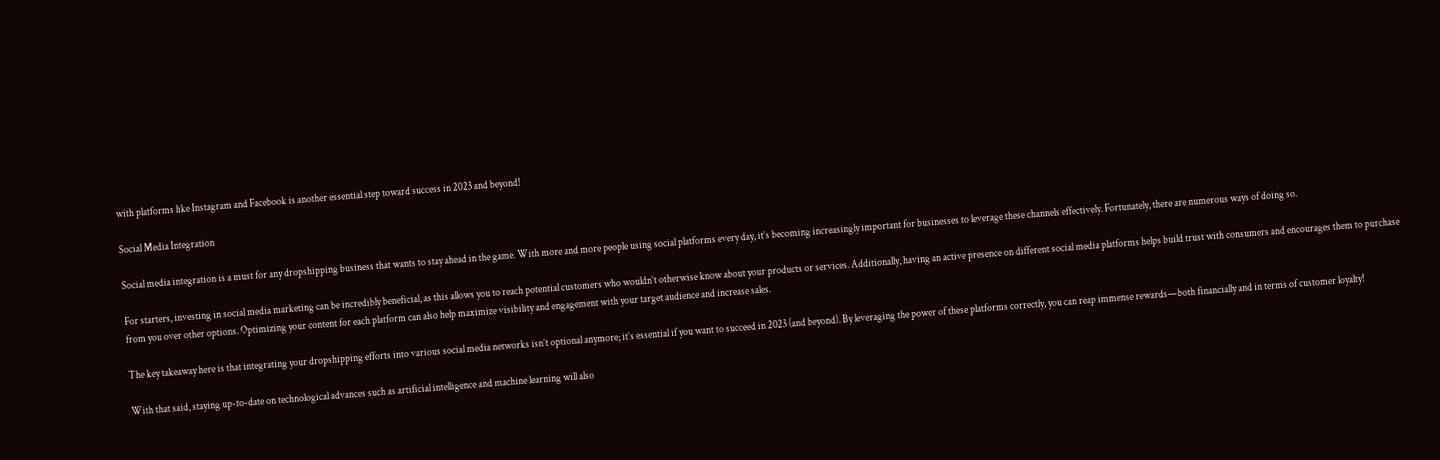with platforms like Instagram and Facebook is another essential step toward success in 2023 and beyond!

Social Media Integration

Social media integration is a must for any dropshipping business that wants to stay ahead in the game. With more and more people using social platforms every day, it’s becoming increasingly important for businesses to leverage these channels effectively. Fortunately, there are numerous ways of doing so.

For starters, investing in social media marketing can be incredibly beneficial, as this allows you to reach potential customers who wouldn’t otherwise know about your products or services. Additionally, having an active presence on different social media platforms helps build trust with consumers and encourages them to purchase from you over other options. Optimizing your content for each platform can also help maximize visibility and engagement with your target audience and increase sales.

The key takeaway here is that integrating your dropshipping efforts into various social media networks isn’t optional anymore; it’s essential if you want to succeed in 2023 (and beyond). By leveraging the power of these platforms correctly, you can reap immense rewards—both financially and in terms of customer loyalty!

With that said, staying up-to-date on technological advances such as artificial intelligence and machine learning will also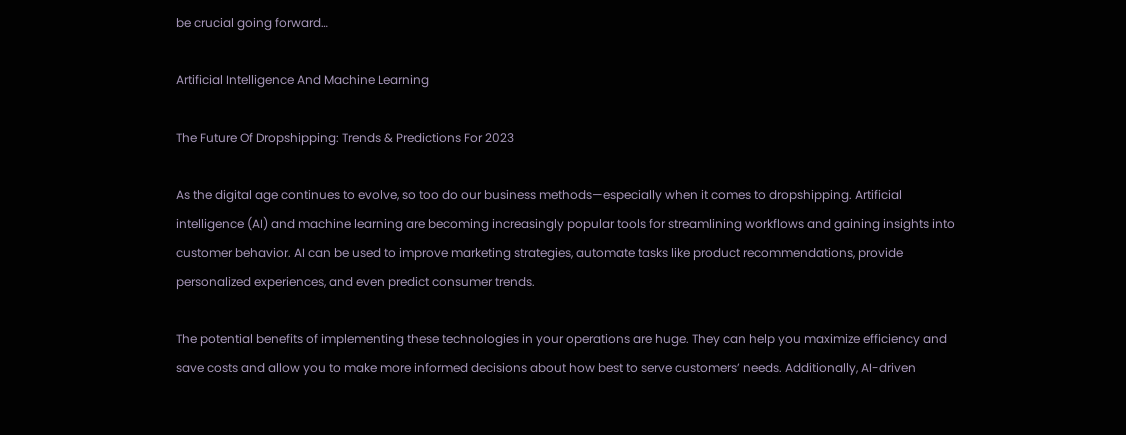be crucial going forward…

Artificial Intelligence And Machine Learning

The Future Of Dropshipping: Trends & Predictions For 2023

As the digital age continues to evolve, so too do our business methods—especially when it comes to dropshipping. Artificial intelligence (AI) and machine learning are becoming increasingly popular tools for streamlining workflows and gaining insights into customer behavior. AI can be used to improve marketing strategies, automate tasks like product recommendations, provide personalized experiences, and even predict consumer trends.

The potential benefits of implementing these technologies in your operations are huge. They can help you maximize efficiency and save costs and allow you to make more informed decisions about how best to serve customers’ needs. Additionally, AI-driven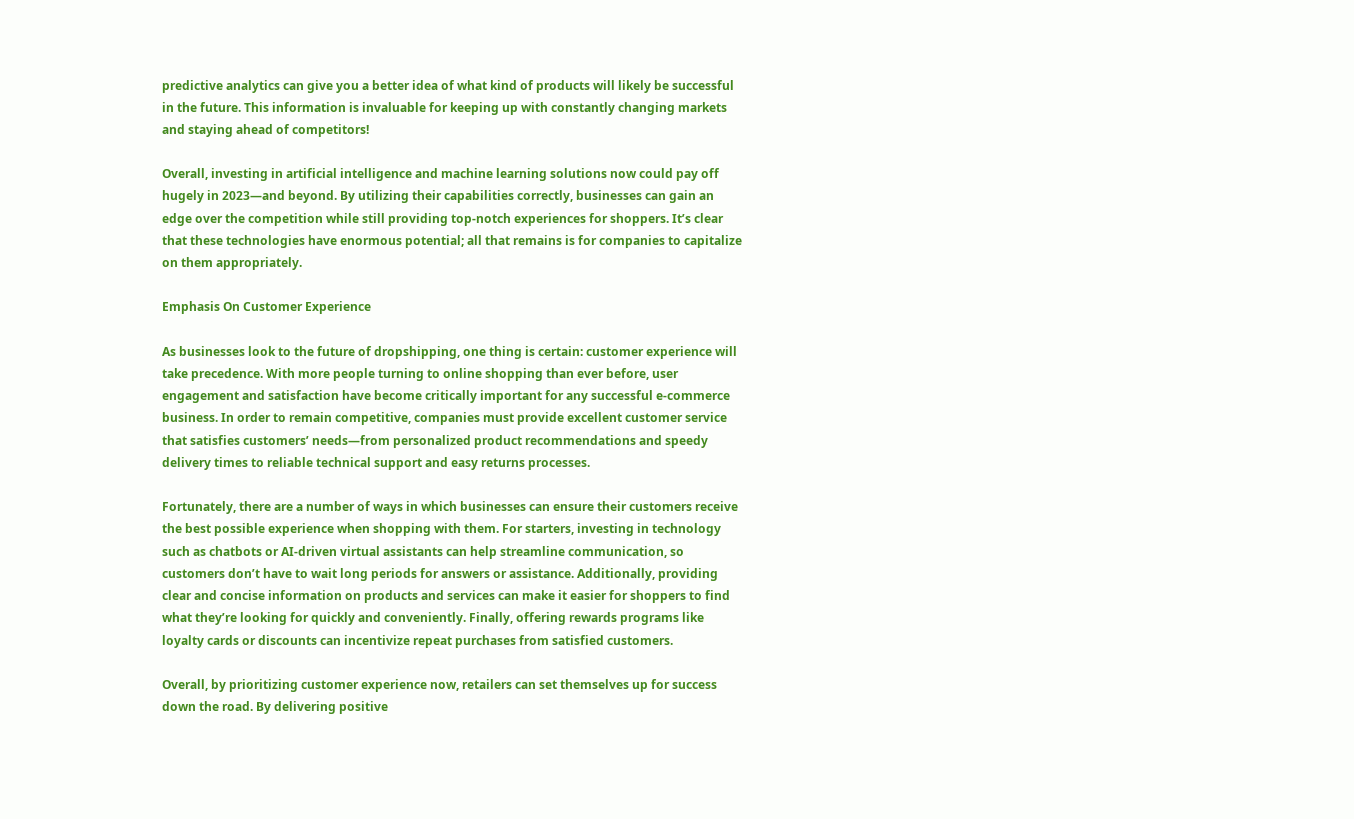predictive analytics can give you a better idea of what kind of products will likely be successful in the future. This information is invaluable for keeping up with constantly changing markets and staying ahead of competitors!

Overall, investing in artificial intelligence and machine learning solutions now could pay off hugely in 2023—and beyond. By utilizing their capabilities correctly, businesses can gain an edge over the competition while still providing top-notch experiences for shoppers. It’s clear that these technologies have enormous potential; all that remains is for companies to capitalize on them appropriately.

Emphasis On Customer Experience

As businesses look to the future of dropshipping, one thing is certain: customer experience will take precedence. With more people turning to online shopping than ever before, user engagement and satisfaction have become critically important for any successful e-commerce business. In order to remain competitive, companies must provide excellent customer service that satisfies customers’ needs—from personalized product recommendations and speedy delivery times to reliable technical support and easy returns processes.

Fortunately, there are a number of ways in which businesses can ensure their customers receive the best possible experience when shopping with them. For starters, investing in technology such as chatbots or AI-driven virtual assistants can help streamline communication, so customers don’t have to wait long periods for answers or assistance. Additionally, providing clear and concise information on products and services can make it easier for shoppers to find what they’re looking for quickly and conveniently. Finally, offering rewards programs like loyalty cards or discounts can incentivize repeat purchases from satisfied customers.

Overall, by prioritizing customer experience now, retailers can set themselves up for success down the road. By delivering positive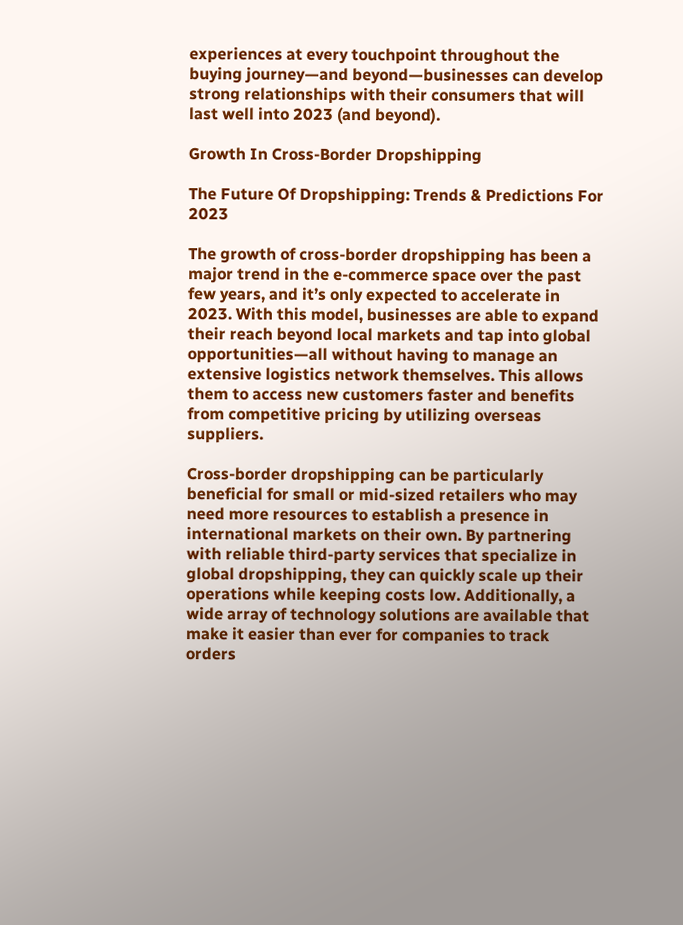experiences at every touchpoint throughout the buying journey—and beyond—businesses can develop strong relationships with their consumers that will last well into 2023 (and beyond).

Growth In Cross-Border Dropshipping

The Future Of Dropshipping: Trends & Predictions For 2023

The growth of cross-border dropshipping has been a major trend in the e-commerce space over the past few years, and it’s only expected to accelerate in 2023. With this model, businesses are able to expand their reach beyond local markets and tap into global opportunities—all without having to manage an extensive logistics network themselves. This allows them to access new customers faster and benefits from competitive pricing by utilizing overseas suppliers.

Cross-border dropshipping can be particularly beneficial for small or mid-sized retailers who may need more resources to establish a presence in international markets on their own. By partnering with reliable third-party services that specialize in global dropshipping, they can quickly scale up their operations while keeping costs low. Additionally, a wide array of technology solutions are available that make it easier than ever for companies to track orders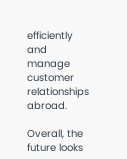efficiently and manage customer relationships abroad.

Overall, the future looks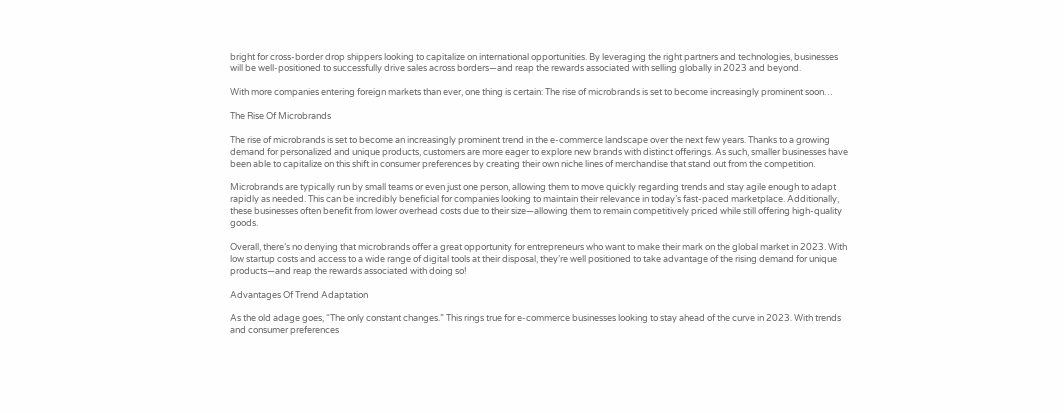bright for cross-border drop shippers looking to capitalize on international opportunities. By leveraging the right partners and technologies, businesses will be well-positioned to successfully drive sales across borders—and reap the rewards associated with selling globally in 2023 and beyond.

With more companies entering foreign markets than ever, one thing is certain: The rise of microbrands is set to become increasingly prominent soon…

The Rise Of Microbrands

The rise of microbrands is set to become an increasingly prominent trend in the e-commerce landscape over the next few years. Thanks to a growing demand for personalized and unique products, customers are more eager to explore new brands with distinct offerings. As such, smaller businesses have been able to capitalize on this shift in consumer preferences by creating their own niche lines of merchandise that stand out from the competition.

Microbrands are typically run by small teams or even just one person, allowing them to move quickly regarding trends and stay agile enough to adapt rapidly as needed. This can be incredibly beneficial for companies looking to maintain their relevance in today’s fast-paced marketplace. Additionally, these businesses often benefit from lower overhead costs due to their size—allowing them to remain competitively priced while still offering high-quality goods.

Overall, there’s no denying that microbrands offer a great opportunity for entrepreneurs who want to make their mark on the global market in 2023. With low startup costs and access to a wide range of digital tools at their disposal, they’re well positioned to take advantage of the rising demand for unique products—and reap the rewards associated with doing so!

Advantages Of Trend Adaptation

As the old adage goes, “The only constant changes.” This rings true for e-commerce businesses looking to stay ahead of the curve in 2023. With trends and consumer preferences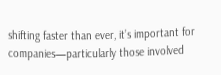shifting faster than ever, it’s important for companies—particularly those involved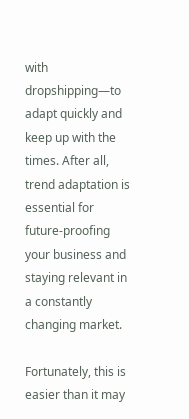with dropshipping—to adapt quickly and keep up with the times. After all, trend adaptation is essential for future-proofing your business and staying relevant in a constantly changing market.

Fortunately, this is easier than it may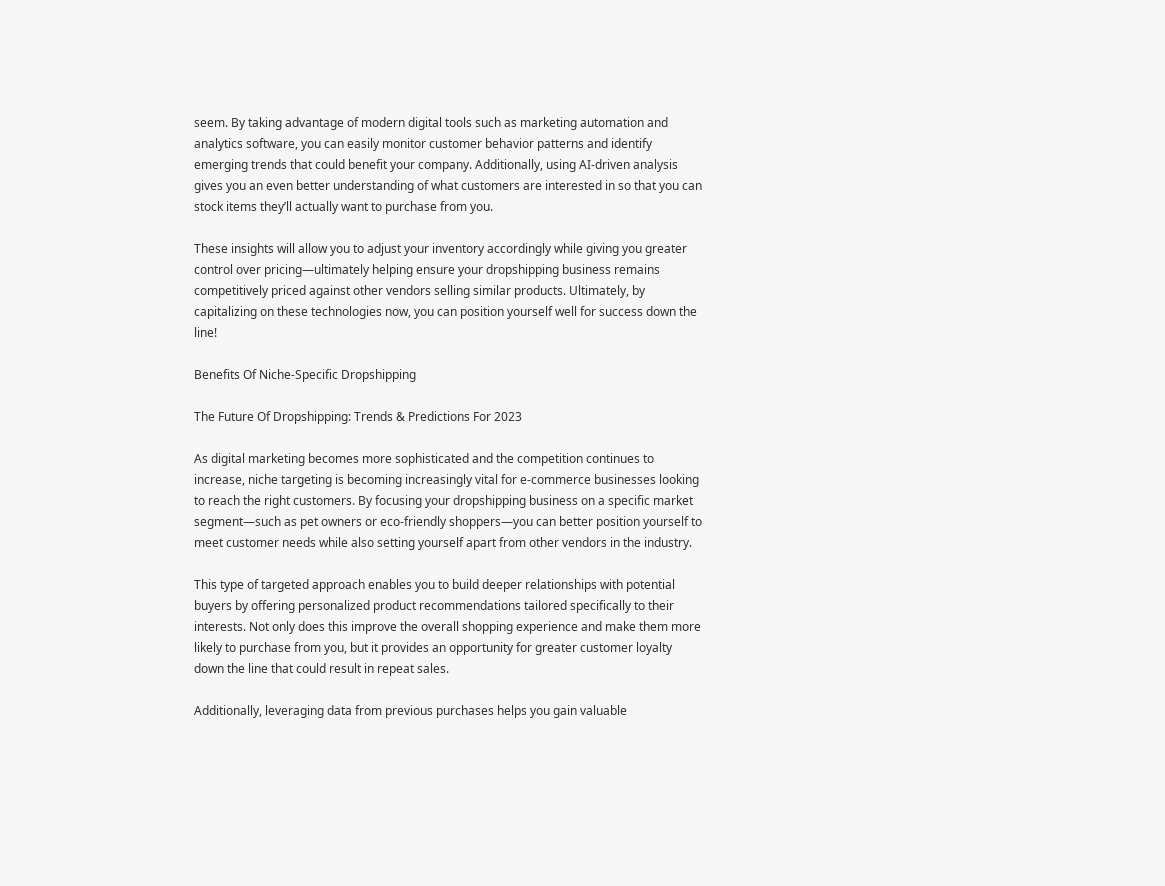seem. By taking advantage of modern digital tools such as marketing automation and analytics software, you can easily monitor customer behavior patterns and identify emerging trends that could benefit your company. Additionally, using AI-driven analysis gives you an even better understanding of what customers are interested in so that you can stock items they’ll actually want to purchase from you.

These insights will allow you to adjust your inventory accordingly while giving you greater control over pricing—ultimately helping ensure your dropshipping business remains competitively priced against other vendors selling similar products. Ultimately, by capitalizing on these technologies now, you can position yourself well for success down the line!

Benefits Of Niche-Specific Dropshipping

The Future Of Dropshipping: Trends & Predictions For 2023

As digital marketing becomes more sophisticated and the competition continues to increase, niche targeting is becoming increasingly vital for e-commerce businesses looking to reach the right customers. By focusing your dropshipping business on a specific market segment—such as pet owners or eco-friendly shoppers—you can better position yourself to meet customer needs while also setting yourself apart from other vendors in the industry.

This type of targeted approach enables you to build deeper relationships with potential buyers by offering personalized product recommendations tailored specifically to their interests. Not only does this improve the overall shopping experience and make them more likely to purchase from you, but it provides an opportunity for greater customer loyalty down the line that could result in repeat sales.

Additionally, leveraging data from previous purchases helps you gain valuable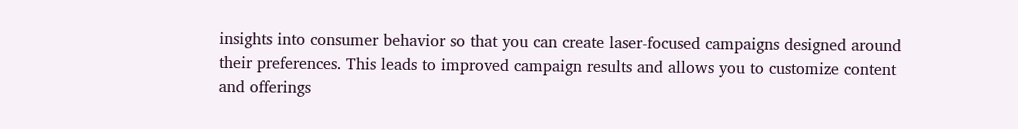insights into consumer behavior so that you can create laser-focused campaigns designed around their preferences. This leads to improved campaign results and allows you to customize content and offerings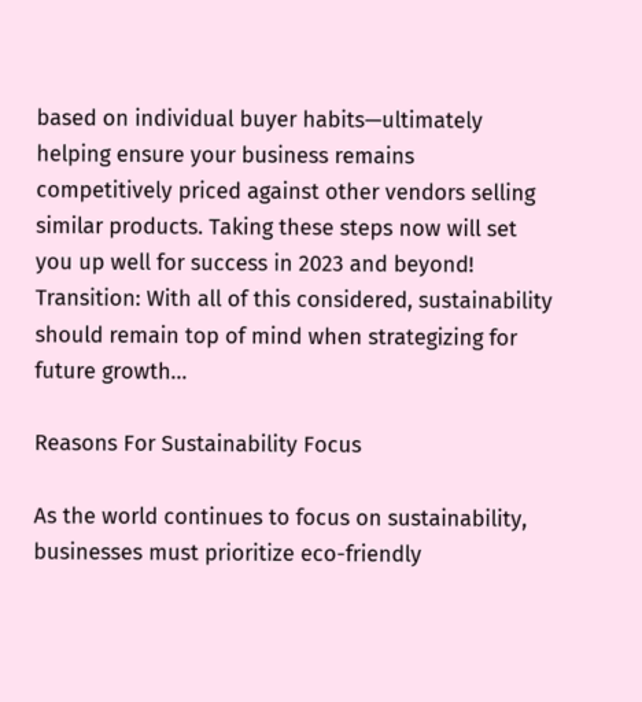based on individual buyer habits—ultimately helping ensure your business remains competitively priced against other vendors selling similar products. Taking these steps now will set you up well for success in 2023 and beyond!
Transition: With all of this considered, sustainability should remain top of mind when strategizing for future growth…

Reasons For Sustainability Focus

As the world continues to focus on sustainability, businesses must prioritize eco-friendly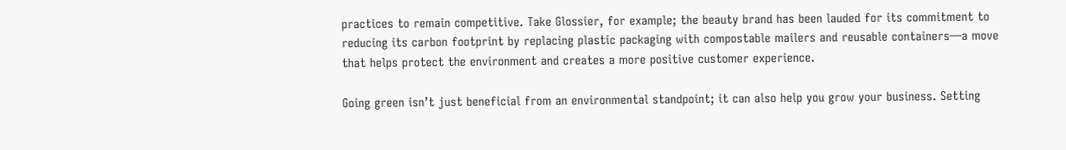practices to remain competitive. Take Glossier, for example; the beauty brand has been lauded for its commitment to reducing its carbon footprint by replacing plastic packaging with compostable mailers and reusable containers—a move that helps protect the environment and creates a more positive customer experience.

Going green isn’t just beneficial from an environmental standpoint; it can also help you grow your business. Setting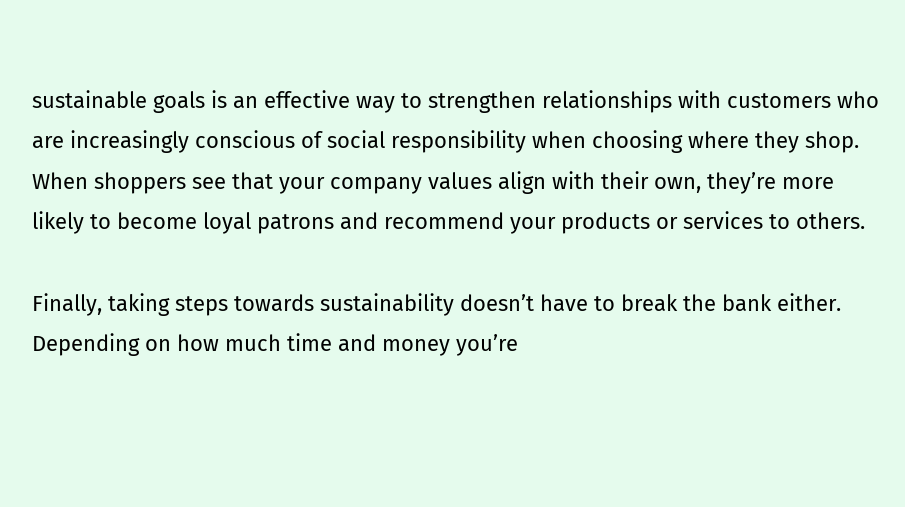sustainable goals is an effective way to strengthen relationships with customers who are increasingly conscious of social responsibility when choosing where they shop. When shoppers see that your company values align with their own, they’re more likely to become loyal patrons and recommend your products or services to others.

Finally, taking steps towards sustainability doesn’t have to break the bank either. Depending on how much time and money you’re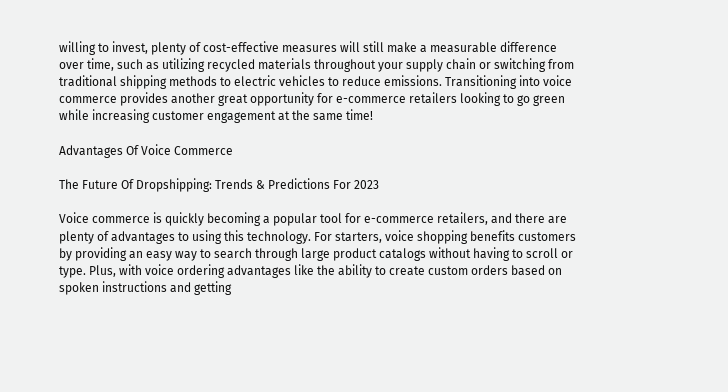willing to invest, plenty of cost-effective measures will still make a measurable difference over time, such as utilizing recycled materials throughout your supply chain or switching from traditional shipping methods to electric vehicles to reduce emissions. Transitioning into voice commerce provides another great opportunity for e-commerce retailers looking to go green while increasing customer engagement at the same time!

Advantages Of Voice Commerce

The Future Of Dropshipping: Trends & Predictions For 2023

Voice commerce is quickly becoming a popular tool for e-commerce retailers, and there are plenty of advantages to using this technology. For starters, voice shopping benefits customers by providing an easy way to search through large product catalogs without having to scroll or type. Plus, with voice ordering advantages like the ability to create custom orders based on spoken instructions and getting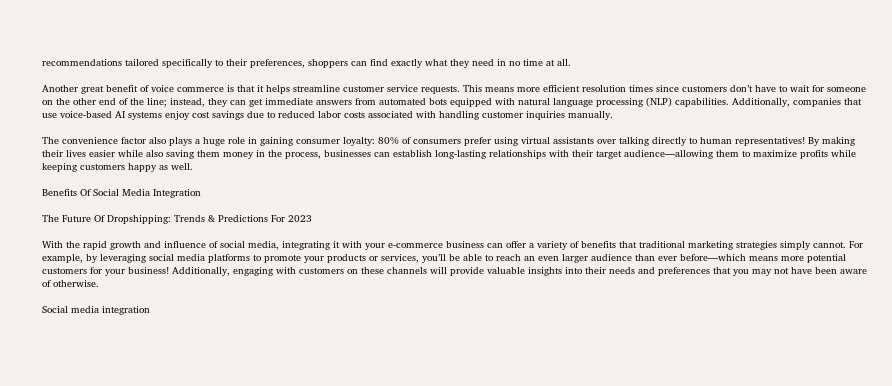recommendations tailored specifically to their preferences, shoppers can find exactly what they need in no time at all.

Another great benefit of voice commerce is that it helps streamline customer service requests. This means more efficient resolution times since customers don’t have to wait for someone on the other end of the line; instead, they can get immediate answers from automated bots equipped with natural language processing (NLP) capabilities. Additionally, companies that use voice-based AI systems enjoy cost savings due to reduced labor costs associated with handling customer inquiries manually.

The convenience factor also plays a huge role in gaining consumer loyalty: 80% of consumers prefer using virtual assistants over talking directly to human representatives! By making their lives easier while also saving them money in the process, businesses can establish long-lasting relationships with their target audience—allowing them to maximize profits while keeping customers happy as well.

Benefits Of Social Media Integration

The Future Of Dropshipping: Trends & Predictions For 2023

With the rapid growth and influence of social media, integrating it with your e-commerce business can offer a variety of benefits that traditional marketing strategies simply cannot. For example, by leveraging social media platforms to promote your products or services, you’ll be able to reach an even larger audience than ever before—which means more potential customers for your business! Additionally, engaging with customers on these channels will provide valuable insights into their needs and preferences that you may not have been aware of otherwise.

Social media integration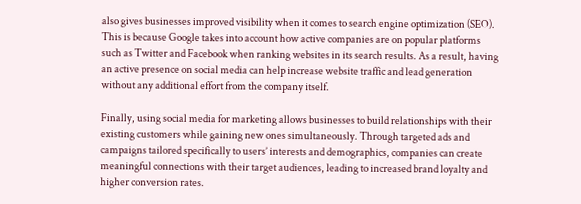also gives businesses improved visibility when it comes to search engine optimization (SEO). This is because Google takes into account how active companies are on popular platforms such as Twitter and Facebook when ranking websites in its search results. As a result, having an active presence on social media can help increase website traffic and lead generation without any additional effort from the company itself.

Finally, using social media for marketing allows businesses to build relationships with their existing customers while gaining new ones simultaneously. Through targeted ads and campaigns tailored specifically to users’ interests and demographics, companies can create meaningful connections with their target audiences, leading to increased brand loyalty and higher conversion rates.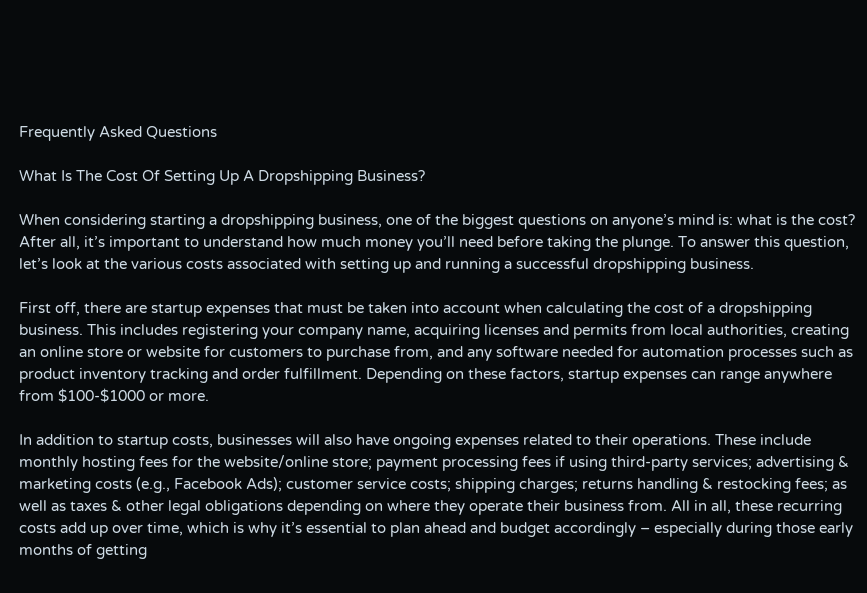Frequently Asked Questions

What Is The Cost Of Setting Up A Dropshipping Business?

When considering starting a dropshipping business, one of the biggest questions on anyone’s mind is: what is the cost? After all, it’s important to understand how much money you’ll need before taking the plunge. To answer this question, let’s look at the various costs associated with setting up and running a successful dropshipping business.

First off, there are startup expenses that must be taken into account when calculating the cost of a dropshipping business. This includes registering your company name, acquiring licenses and permits from local authorities, creating an online store or website for customers to purchase from, and any software needed for automation processes such as product inventory tracking and order fulfillment. Depending on these factors, startup expenses can range anywhere from $100-$1000 or more.

In addition to startup costs, businesses will also have ongoing expenses related to their operations. These include monthly hosting fees for the website/online store; payment processing fees if using third-party services; advertising & marketing costs (e.g., Facebook Ads); customer service costs; shipping charges; returns handling & restocking fees; as well as taxes & other legal obligations depending on where they operate their business from. All in all, these recurring costs add up over time, which is why it’s essential to plan ahead and budget accordingly – especially during those early months of getting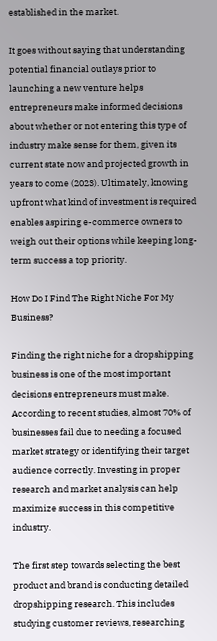established in the market.

It goes without saying that understanding potential financial outlays prior to launching a new venture helps entrepreneurs make informed decisions about whether or not entering this type of industry make sense for them, given its current state now and projected growth in years to come (2023). Ultimately, knowing upfront what kind of investment is required enables aspiring e-commerce owners to weigh out their options while keeping long-term success a top priority.

How Do I Find The Right Niche For My Business?

Finding the right niche for a dropshipping business is one of the most important decisions entrepreneurs must make. According to recent studies, almost 70% of businesses fail due to needing a focused market strategy or identifying their target audience correctly. Investing in proper research and market analysis can help maximize success in this competitive industry.

The first step towards selecting the best product and brand is conducting detailed dropshipping research. This includes studying customer reviews, researching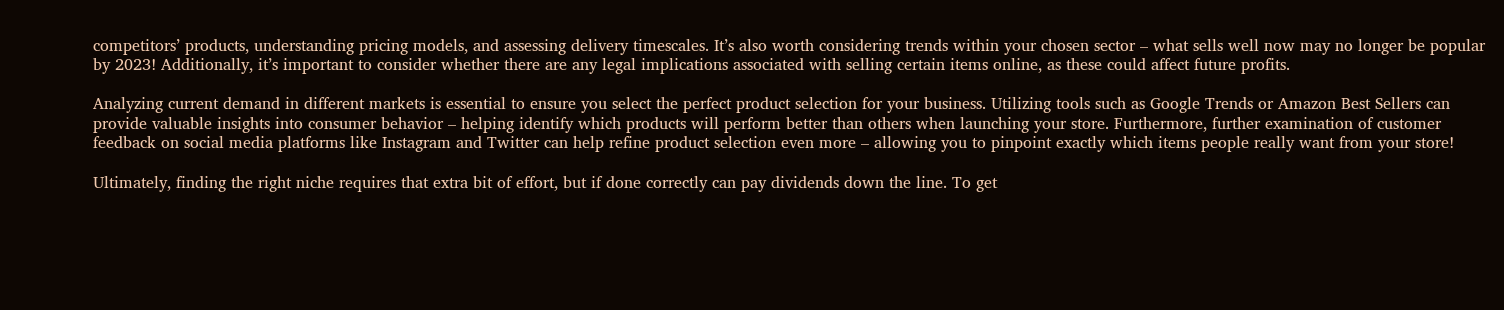competitors’ products, understanding pricing models, and assessing delivery timescales. It’s also worth considering trends within your chosen sector – what sells well now may no longer be popular by 2023! Additionally, it’s important to consider whether there are any legal implications associated with selling certain items online, as these could affect future profits.

Analyzing current demand in different markets is essential to ensure you select the perfect product selection for your business. Utilizing tools such as Google Trends or Amazon Best Sellers can provide valuable insights into consumer behavior – helping identify which products will perform better than others when launching your store. Furthermore, further examination of customer feedback on social media platforms like Instagram and Twitter can help refine product selection even more – allowing you to pinpoint exactly which items people really want from your store!

Ultimately, finding the right niche requires that extra bit of effort, but if done correctly can pay dividends down the line. To get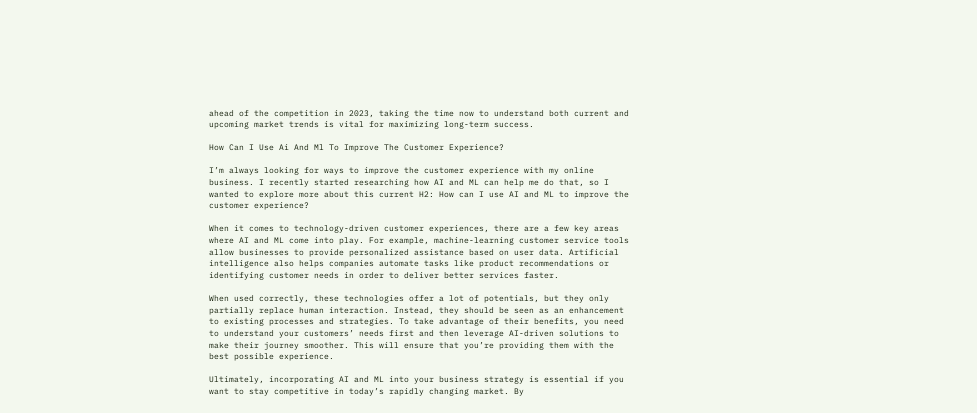ahead of the competition in 2023, taking the time now to understand both current and upcoming market trends is vital for maximizing long-term success.

How Can I Use Ai And Ml To Improve The Customer Experience?

I’m always looking for ways to improve the customer experience with my online business. I recently started researching how AI and ML can help me do that, so I wanted to explore more about this current H2: How can I use AI and ML to improve the customer experience?

When it comes to technology-driven customer experiences, there are a few key areas where AI and ML come into play. For example, machine-learning customer service tools allow businesses to provide personalized assistance based on user data. Artificial intelligence also helps companies automate tasks like product recommendations or identifying customer needs in order to deliver better services faster.

When used correctly, these technologies offer a lot of potentials, but they only partially replace human interaction. Instead, they should be seen as an enhancement to existing processes and strategies. To take advantage of their benefits, you need to understand your customers’ needs first and then leverage AI-driven solutions to make their journey smoother. This will ensure that you’re providing them with the best possible experience.

Ultimately, incorporating AI and ML into your business strategy is essential if you want to stay competitive in today’s rapidly changing market. By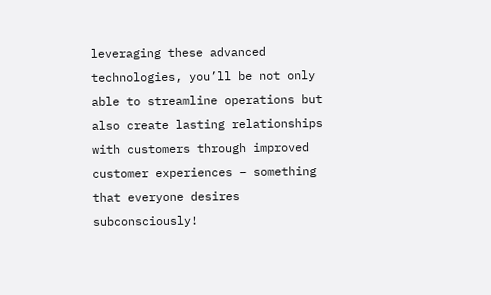leveraging these advanced technologies, you’ll be not only able to streamline operations but also create lasting relationships with customers through improved customer experiences – something that everyone desires subconsciously!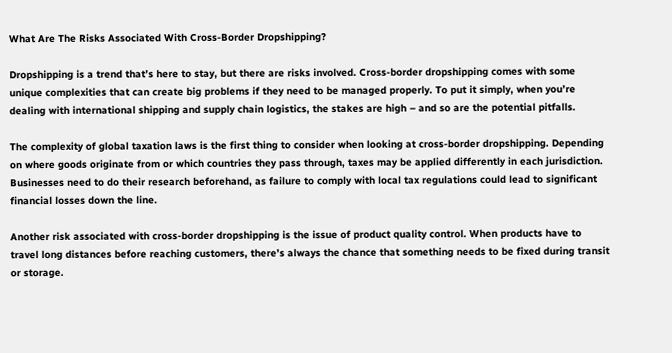What Are The Risks Associated With Cross-Border Dropshipping?

Dropshipping is a trend that’s here to stay, but there are risks involved. Cross-border dropshipping comes with some unique complexities that can create big problems if they need to be managed properly. To put it simply, when you’re dealing with international shipping and supply chain logistics, the stakes are high – and so are the potential pitfalls.

The complexity of global taxation laws is the first thing to consider when looking at cross-border dropshipping. Depending on where goods originate from or which countries they pass through, taxes may be applied differently in each jurisdiction. Businesses need to do their research beforehand, as failure to comply with local tax regulations could lead to significant financial losses down the line.

Another risk associated with cross-border dropshipping is the issue of product quality control. When products have to travel long distances before reaching customers, there’s always the chance that something needs to be fixed during transit or storage.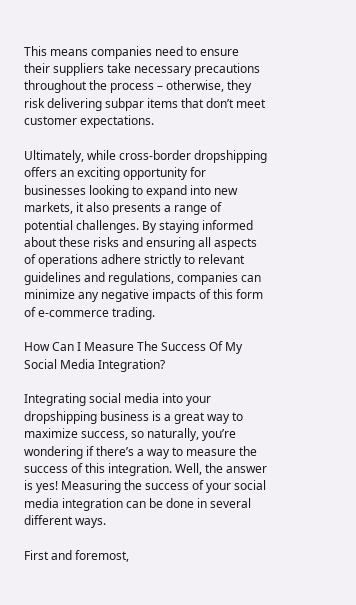This means companies need to ensure their suppliers take necessary precautions throughout the process – otherwise, they risk delivering subpar items that don’t meet customer expectations.

Ultimately, while cross-border dropshipping offers an exciting opportunity for businesses looking to expand into new markets, it also presents a range of potential challenges. By staying informed about these risks and ensuring all aspects of operations adhere strictly to relevant guidelines and regulations, companies can minimize any negative impacts of this form of e-commerce trading.

How Can I Measure The Success Of My Social Media Integration?

Integrating social media into your dropshipping business is a great way to maximize success, so naturally, you’re wondering if there’s a way to measure the success of this integration. Well, the answer is yes! Measuring the success of your social media integration can be done in several different ways.

First and foremost,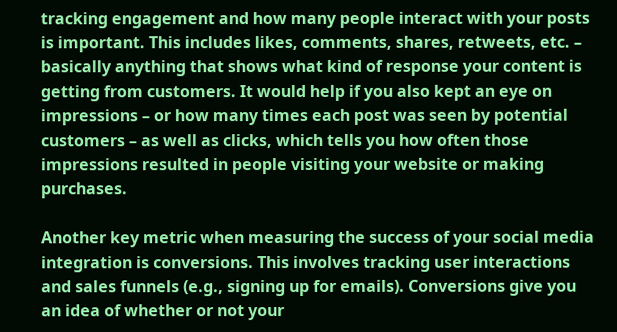tracking engagement and how many people interact with your posts is important. This includes likes, comments, shares, retweets, etc. – basically anything that shows what kind of response your content is getting from customers. It would help if you also kept an eye on impressions – or how many times each post was seen by potential customers – as well as clicks, which tells you how often those impressions resulted in people visiting your website or making purchases.

Another key metric when measuring the success of your social media integration is conversions. This involves tracking user interactions and sales funnels (e.g., signing up for emails). Conversions give you an idea of whether or not your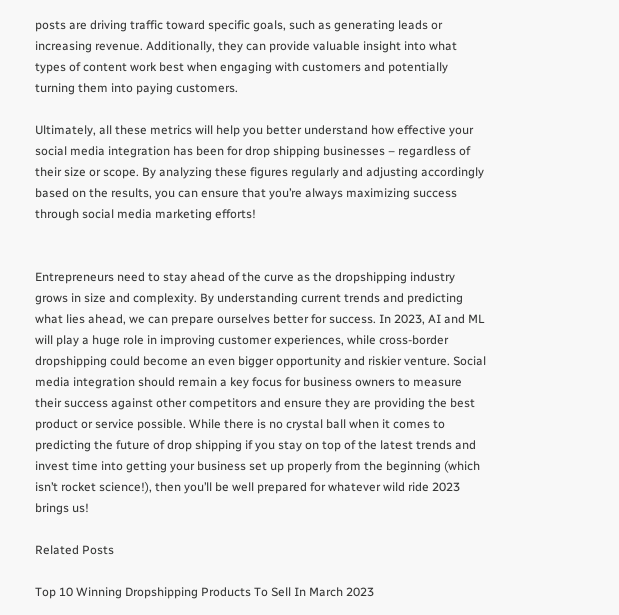posts are driving traffic toward specific goals, such as generating leads or increasing revenue. Additionally, they can provide valuable insight into what types of content work best when engaging with customers and potentially turning them into paying customers.

Ultimately, all these metrics will help you better understand how effective your social media integration has been for drop shipping businesses – regardless of their size or scope. By analyzing these figures regularly and adjusting accordingly based on the results, you can ensure that you’re always maximizing success through social media marketing efforts!


Entrepreneurs need to stay ahead of the curve as the dropshipping industry grows in size and complexity. By understanding current trends and predicting what lies ahead, we can prepare ourselves better for success. In 2023, AI and ML will play a huge role in improving customer experiences, while cross-border dropshipping could become an even bigger opportunity and riskier venture. Social media integration should remain a key focus for business owners to measure their success against other competitors and ensure they are providing the best product or service possible. While there is no crystal ball when it comes to predicting the future of drop shipping if you stay on top of the latest trends and invest time into getting your business set up properly from the beginning (which isn’t rocket science!), then you’ll be well prepared for whatever wild ride 2023 brings us!

Related Posts

Top 10 Winning Dropshipping Products To Sell In March 2023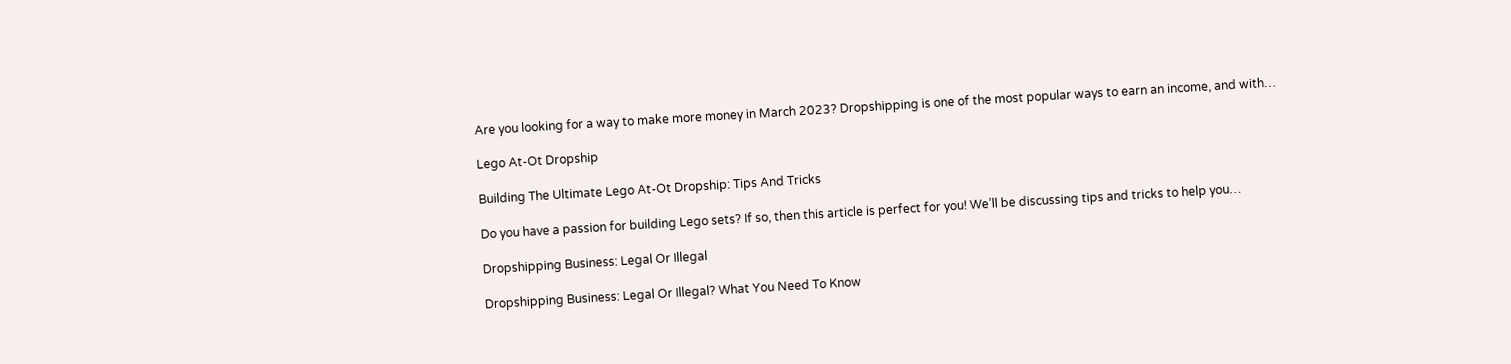Are you looking for a way to make more money in March 2023? Dropshipping is one of the most popular ways to earn an income, and with…

Lego At-Ot Dropship

Building The Ultimate Lego At-Ot Dropship: Tips And Tricks

Do you have a passion for building Lego sets? If so, then this article is perfect for you! We’ll be discussing tips and tricks to help you…

Dropshipping Business: Legal Or Illegal

Dropshipping Business: Legal Or Illegal? What You Need To Know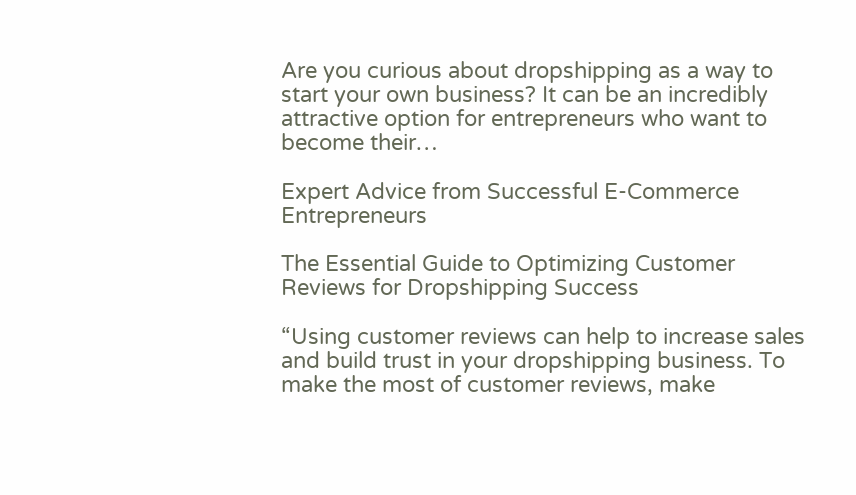Are you curious about dropshipping as a way to start your own business? It can be an incredibly attractive option for entrepreneurs who want to become their…

Expert Advice from Successful E-Commerce Entrepreneurs

The Essential Guide to Optimizing Customer Reviews for Dropshipping Success

“Using customer reviews can help to increase sales and build trust in your dropshipping business. To make the most of customer reviews, make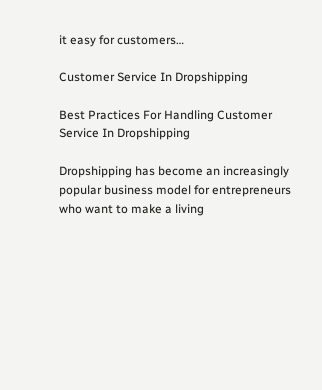it easy for customers…

Customer Service In Dropshipping

Best Practices For Handling Customer Service In Dropshipping

Dropshipping has become an increasingly popular business model for entrepreneurs who want to make a living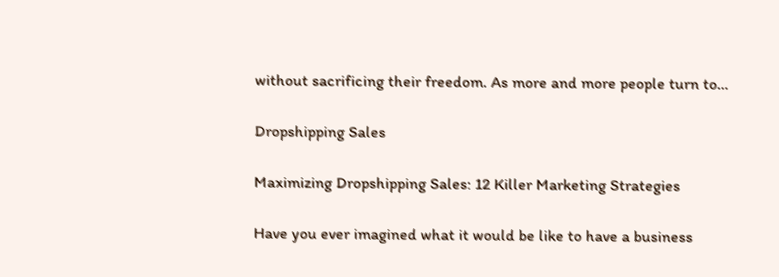without sacrificing their freedom. As more and more people turn to…

Dropshipping Sales

Maximizing Dropshipping Sales: 12 Killer Marketing Strategies

Have you ever imagined what it would be like to have a business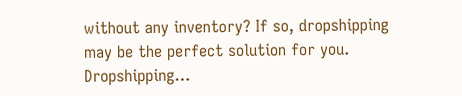without any inventory? If so, dropshipping may be the perfect solution for you. Dropshipping…